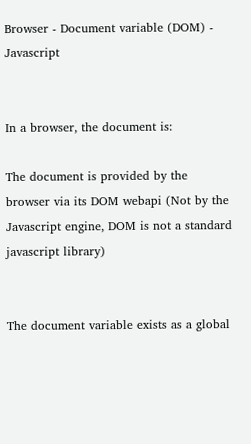Browser - Document variable (DOM) - Javascript


In a browser, the document is:

The document is provided by the browser via its DOM webapi (Not by the Javascript engine, DOM is not a standard javascript library)


The document variable exists as a global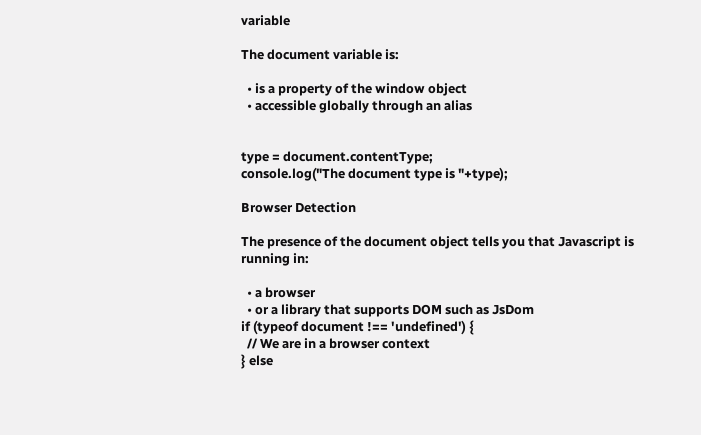variable

The document variable is:

  • is a property of the window object
  • accessible globally through an alias


type = document.contentType;
console.log("The document type is "+type);

Browser Detection

The presence of the document object tells you that Javascript is running in:

  • a browser
  • or a library that supports DOM such as JsDom
if (typeof document !== 'undefined') {
  // We are in a browser context
} else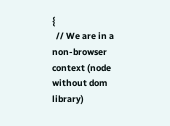{
  // We are in a non-browser context (node without dom library)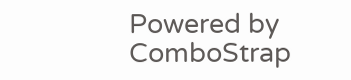Powered by ComboStrap